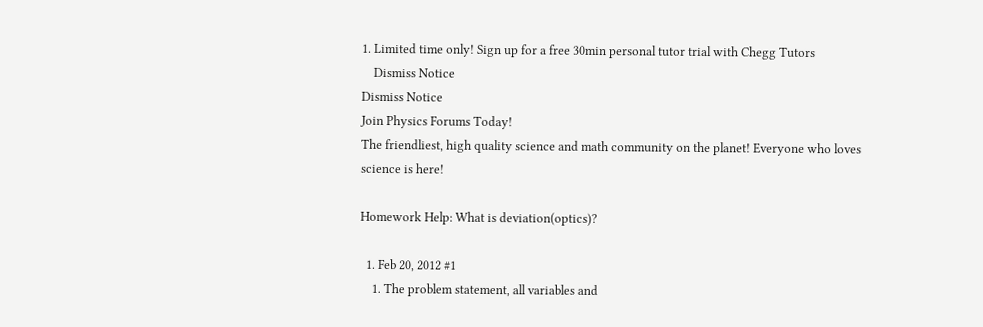1. Limited time only! Sign up for a free 30min personal tutor trial with Chegg Tutors
    Dismiss Notice
Dismiss Notice
Join Physics Forums Today!
The friendliest, high quality science and math community on the planet! Everyone who loves science is here!

Homework Help: What is deviation(optics)?

  1. Feb 20, 2012 #1
    1. The problem statement, all variables and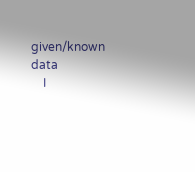given/known data
    I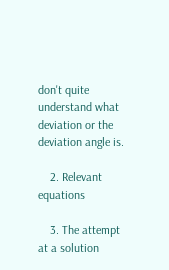don't quite understand what deviation or the deviation angle is.

    2. Relevant equations

    3. The attempt at a solution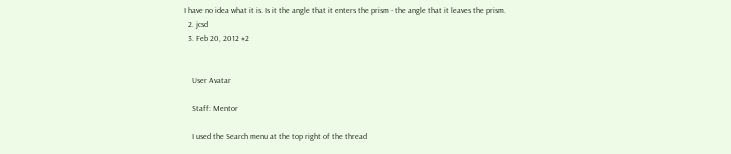I have no idea what it is. Is it the angle that it enters the prism - the angle that it leaves the prism.
  2. jcsd
  3. Feb 20, 2012 #2


    User Avatar

    Staff: Mentor

    I used the Search menu at the top right of the thread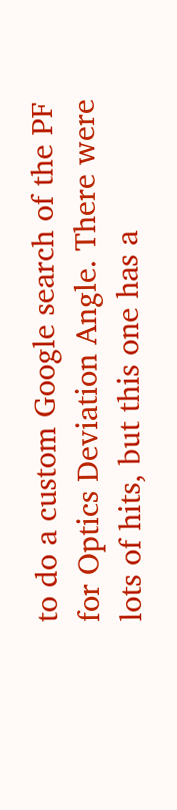to do a custom Google search of the PF for Optics Deviation Angle. There were lots of hits, but this one has a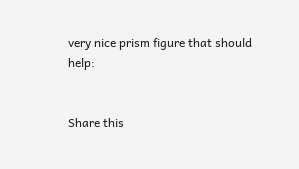very nice prism figure that should help:


Share this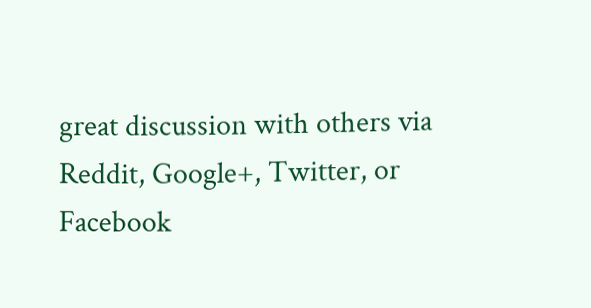great discussion with others via Reddit, Google+, Twitter, or Facebook